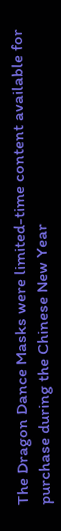The Dragon Dance Masks were limited-time content available for purchase during the Chinese New Year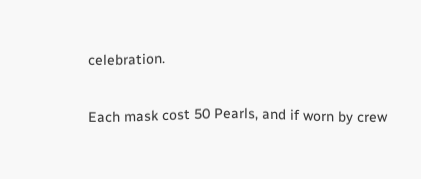celebration.

Each mask cost 50 Pearls, and if worn by crew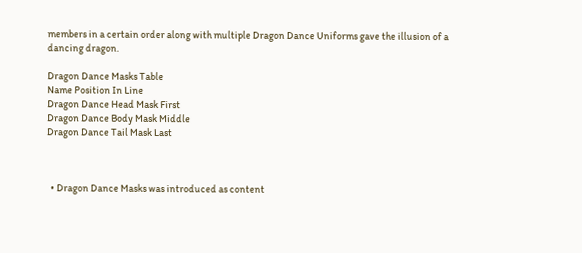members in a certain order along with multiple Dragon Dance Uniforms gave the illusion of a dancing dragon.

Dragon Dance Masks Table
Name Position In Line
Dragon Dance Head Mask First
Dragon Dance Body Mask Middle
Dragon Dance Tail Mask Last



  • Dragon Dance Masks was introduced as content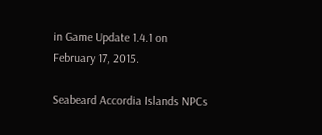in Game Update 1.4.1 on February 17, 2015.

Seabeard Accordia Islands NPCs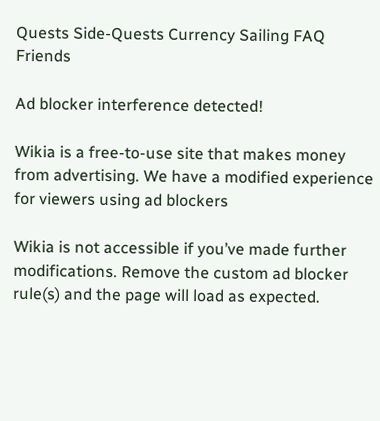Quests Side-Quests Currency Sailing FAQ Friends

Ad blocker interference detected!

Wikia is a free-to-use site that makes money from advertising. We have a modified experience for viewers using ad blockers

Wikia is not accessible if you’ve made further modifications. Remove the custom ad blocker rule(s) and the page will load as expected.